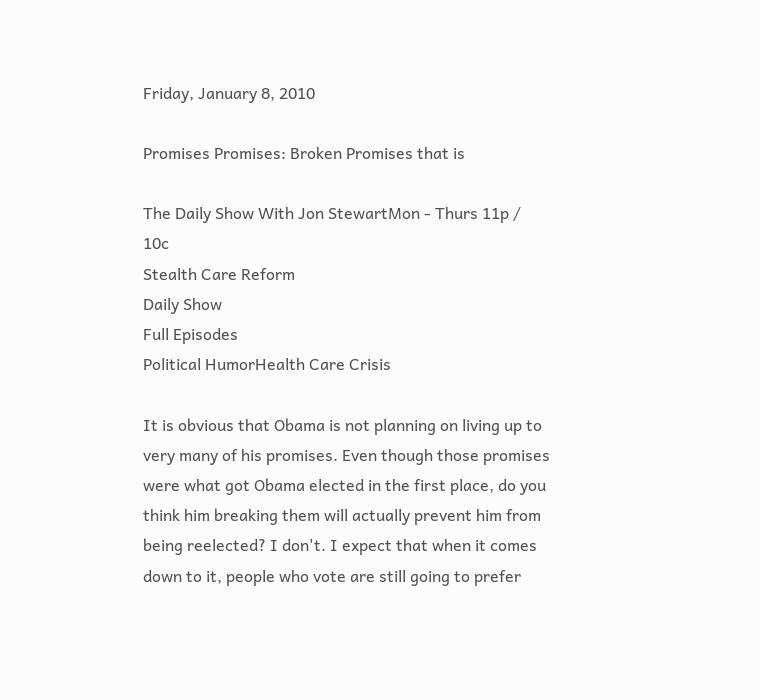Friday, January 8, 2010

Promises Promises: Broken Promises that is

The Daily Show With Jon StewartMon - Thurs 11p / 10c
Stealth Care Reform
Daily Show
Full Episodes
Political HumorHealth Care Crisis

It is obvious that Obama is not planning on living up to very many of his promises. Even though those promises were what got Obama elected in the first place, do you think him breaking them will actually prevent him from being reelected? I don't. I expect that when it comes down to it, people who vote are still going to prefer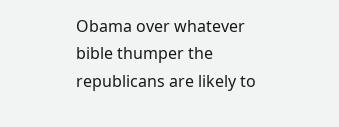Obama over whatever bible thumper the republicans are likely to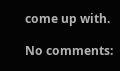come up with.

No comments: